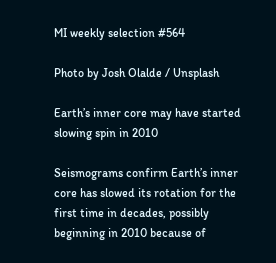MI weekly selection #564

Photo by Josh Olalde / Unsplash

Earth’s inner core may have started slowing spin in 2010

Seismograms confirm Earth’s inner core has slowed its rotation for the first time in decades, possibly beginning in 2010 because of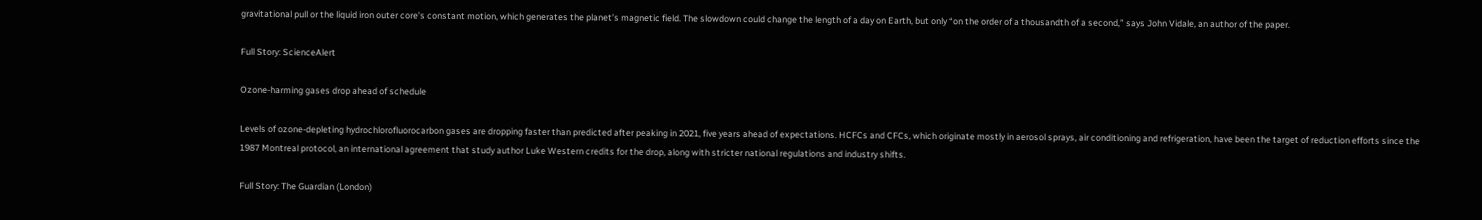gravitational pull or the liquid iron outer core’s constant motion, which generates the planet’s magnetic field. The slowdown could change the length of a day on Earth, but only “on the order of a thousandth of a second,” says John Vidale, an author of the paper.

Full Story: ScienceAlert

Ozone-harming gases drop ahead of schedule

Levels of ozone-depleting hydrochlorofluorocarbon gases are dropping faster than predicted after peaking in 2021, five years ahead of expectations. HCFCs and CFCs, which originate mostly in aerosol sprays, air conditioning and refrigeration, have been the target of reduction efforts since the 1987 Montreal protocol, an international agreement that study author Luke Western credits for the drop, along with stricter national regulations and industry shifts.

Full Story: The Guardian (London)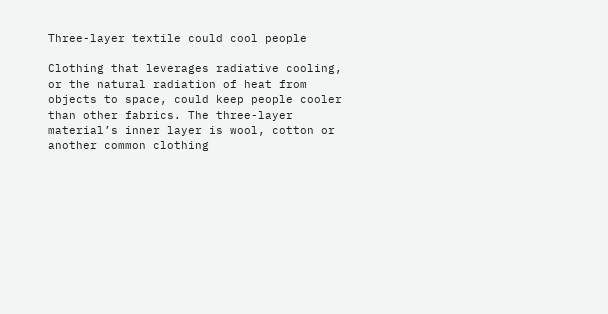Three-layer textile could cool people

Clothing that leverages radiative cooling, or the natural radiation of heat from objects to space, could keep people cooler than other fabrics. The three-layer material’s inner layer is wool, cotton or another common clothing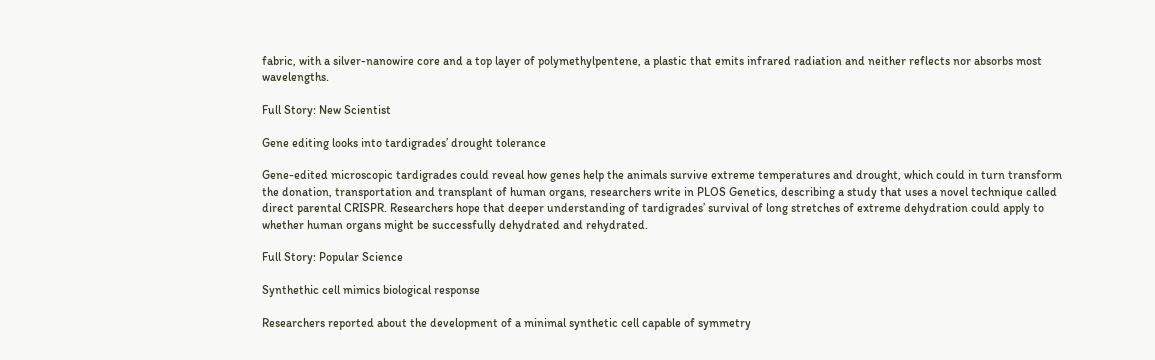fabric, with a silver-nanowire core and a top layer of polymethylpentene, a plastic that emits infrared radiation and neither reflects nor absorbs most wavelengths.

Full Story: New Scientist

Gene editing looks into tardigrades’ drought tolerance

Gene-edited microscopic tardigrades could reveal how genes help the animals survive extreme temperatures and drought, which could in turn transform the donation, transportation and transplant of human organs, researchers write in PLOS Genetics, describing a study that uses a novel technique called direct parental CRISPR. Researchers hope that deeper understanding of tardigrades’ survival of long stretches of extreme dehydration could apply to whether human organs might be successfully dehydrated and rehydrated.

Full Story: Popular Science

Synthethic cell mimics biological response

Researchers reported about the development of a minimal synthetic cell capable of symmetry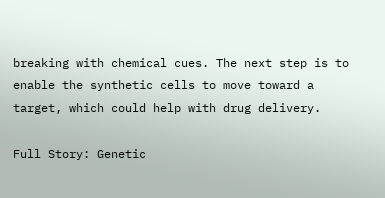breaking with chemical cues. The next step is to enable the synthetic cells to move toward a target, which could help with drug delivery.

Full Story: Genetic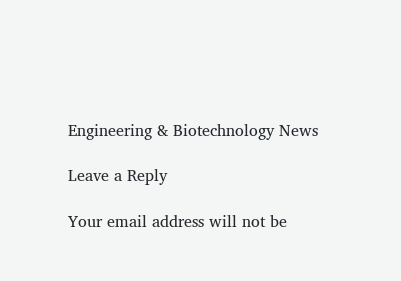Engineering & Biotechnology News

Leave a Reply

Your email address will not be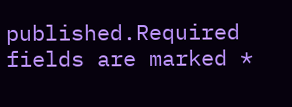published.Required fields are marked *